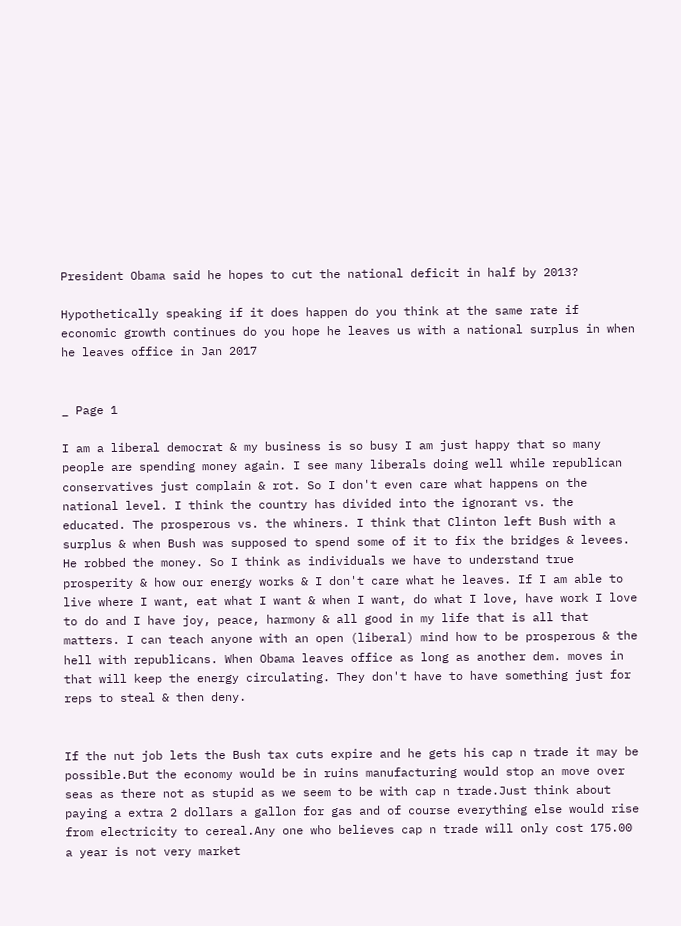President Obama said he hopes to cut the national deficit in half by 2013?

Hypothetically speaking if it does happen do you think at the same rate if economic growth continues do you hope he leaves us with a national surplus in when he leaves office in Jan 2017


_ Page 1

I am a liberal democrat & my business is so busy I am just happy that so many people are spending money again. I see many liberals doing well while republican conservatives just complain & rot. So I don't even care what happens on the national level. I think the country has divided into the ignorant vs. the educated. The prosperous vs. the whiners. I think that Clinton left Bush with a surplus & when Bush was supposed to spend some of it to fix the bridges & levees. He robbed the money. So I think as individuals we have to understand true prosperity & how our energy works & I don't care what he leaves. If I am able to live where I want, eat what I want & when I want, do what I love, have work I love to do and I have joy, peace, harmony & all good in my life that is all that matters. I can teach anyone with an open (liberal) mind how to be prosperous & the hell with republicans. When Obama leaves office as long as another dem. moves in that will keep the energy circulating. They don't have to have something just for reps to steal & then deny.


If the nut job lets the Bush tax cuts expire and he gets his cap n trade it may be possible.But the economy would be in ruins manufacturing would stop an move over seas as there not as stupid as we seem to be with cap n trade.Just think about paying a extra 2 dollars a gallon for gas and of course everything else would rise from electricity to cereal.Any one who believes cap n trade will only cost 175.00 a year is not very market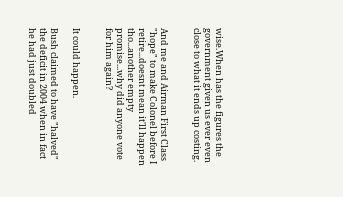wise.When has the figures the government given us ever even close to what it ends up costing.


And me and Airman First Class "hope" to make Colonel before I retire...doesnt mean it'll happen tho...another empty promise...why did anyone vote for him again?


It could happen.

Bush claimed to have "halved" the deficit in 2004 when in fact he had just doubled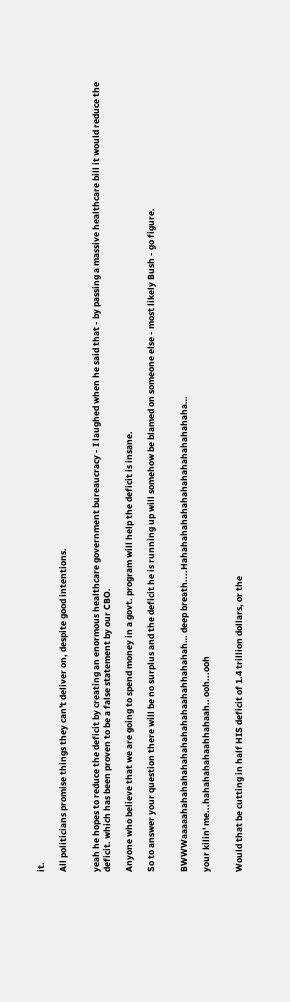it.

All politicians promise things they can't deliver on, despite good intentions.


yeah he hopes to reduce the deficit by creating an enormous healthcare government bureaucracy - I laughed when he said that - by passing a massive healthcare bill it would reduce the deficit. which has been proven to be a false statement by our CBO.

Anyone who believe that we are going to spend money in a govt. program will help the deficit is insane.

So to answer your question there will be no surplus and the deficit he is running up will somehow be blamed on someone else - most likely Bush - go figure.


BWWWaaaaahahahahahahahahahahaahahhahahah… deep breath....Hahahahahahahahahahahahahahaha…

your kilin' me...hahahahahaahhahaah.. ooh...ooh


Would that be cutting in half HIS deficit of 1.4 trillion dollars, or the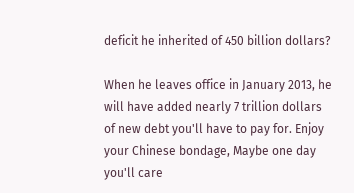deficit he inherited of 450 billion dollars?

When he leaves office in January 2013, he will have added nearly 7 trillion dollars of new debt you'll have to pay for. Enjoy your Chinese bondage, Maybe one day you'll care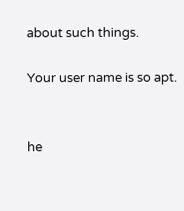about such things.

Your user name is so apt.


he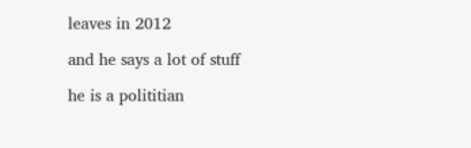leaves in 2012

and he says a lot of stuff

he is a polititian